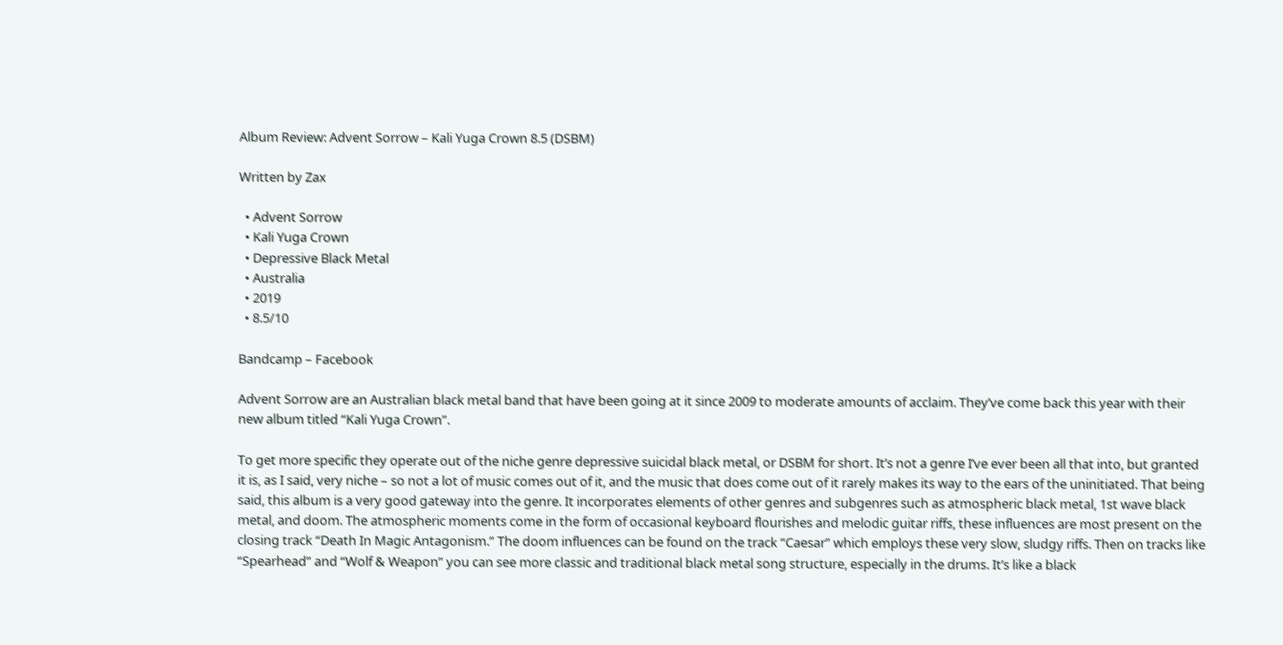Album Review: Advent Sorrow – Kali Yuga Crown 8.5 (DSBM)

Written by Zax

  • Advent Sorrow
  • Kali Yuga Crown
  • Depressive Black Metal
  • Australia
  • 2019
  • 8.5/10

Bandcamp – Facebook

Advent Sorrow are an Australian black metal band that have been going at it since 2009 to moderate amounts of acclaim. They’ve come back this year with their new album titled “Kali Yuga Crown”.

To get more specific they operate out of the niche genre depressive suicidal black metal, or DSBM for short. It’s not a genre I’ve ever been all that into, but granted it is, as I said, very niche – so not a lot of music comes out of it, and the music that does come out of it rarely makes its way to the ears of the uninitiated. That being said, this album is a very good gateway into the genre. It incorporates elements of other genres and subgenres such as atmospheric black metal, 1st wave black metal, and doom. The atmospheric moments come in the form of occasional keyboard flourishes and melodic guitar riffs, these influences are most present on the closing track “Death In Magic Antagonism.” The doom influences can be found on the track “Caesar” which employs these very slow, sludgy riffs. Then on tracks like “Spearhead” and “Wolf & Weapon” you can see more classic and traditional black metal song structure, especially in the drums. It’s like a black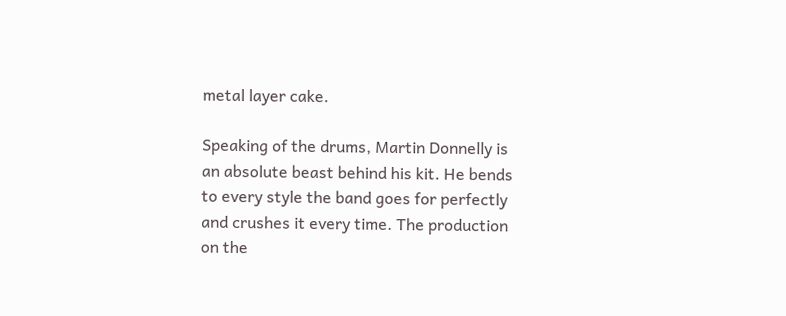metal layer cake.

Speaking of the drums, Martin Donnelly is an absolute beast behind his kit. He bends to every style the band goes for perfectly and crushes it every time. The production on the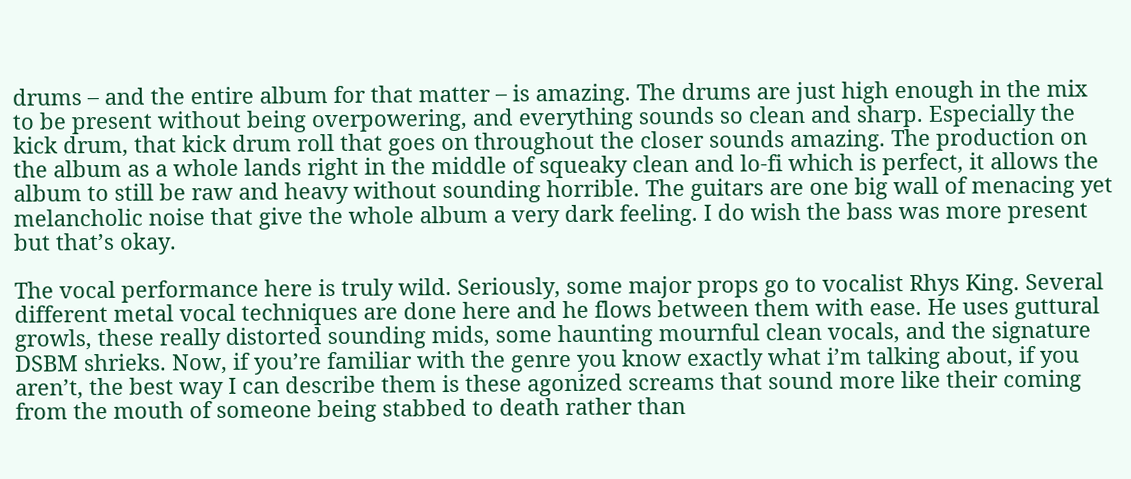drums – and the entire album for that matter – is amazing. The drums are just high enough in the mix to be present without being overpowering, and everything sounds so clean and sharp. Especially the kick drum, that kick drum roll that goes on throughout the closer sounds amazing. The production on the album as a whole lands right in the middle of squeaky clean and lo-fi which is perfect, it allows the album to still be raw and heavy without sounding horrible. The guitars are one big wall of menacing yet melancholic noise that give the whole album a very dark feeling. I do wish the bass was more present but that’s okay.

The vocal performance here is truly wild. Seriously, some major props go to vocalist Rhys King. Several different metal vocal techniques are done here and he flows between them with ease. He uses guttural growls, these really distorted sounding mids, some haunting mournful clean vocals, and the signature DSBM shrieks. Now, if you’re familiar with the genre you know exactly what i’m talking about, if you aren’t, the best way I can describe them is these agonized screams that sound more like their coming from the mouth of someone being stabbed to death rather than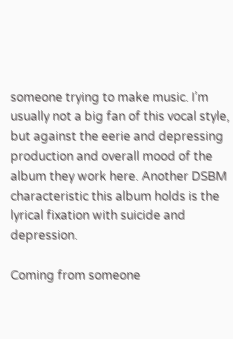someone trying to make music. I’m usually not a big fan of this vocal style, but against the eerie and depressing production and overall mood of the album they work here. Another DSBM characteristic this album holds is the lyrical fixation with suicide and depression.

Coming from someone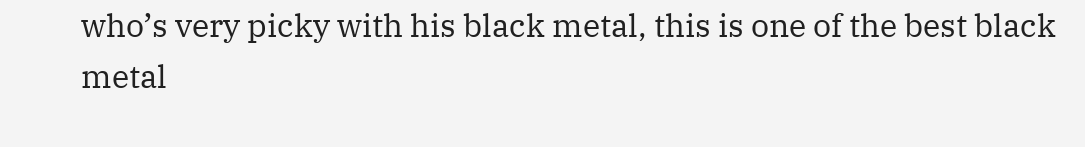who’s very picky with his black metal, this is one of the best black metal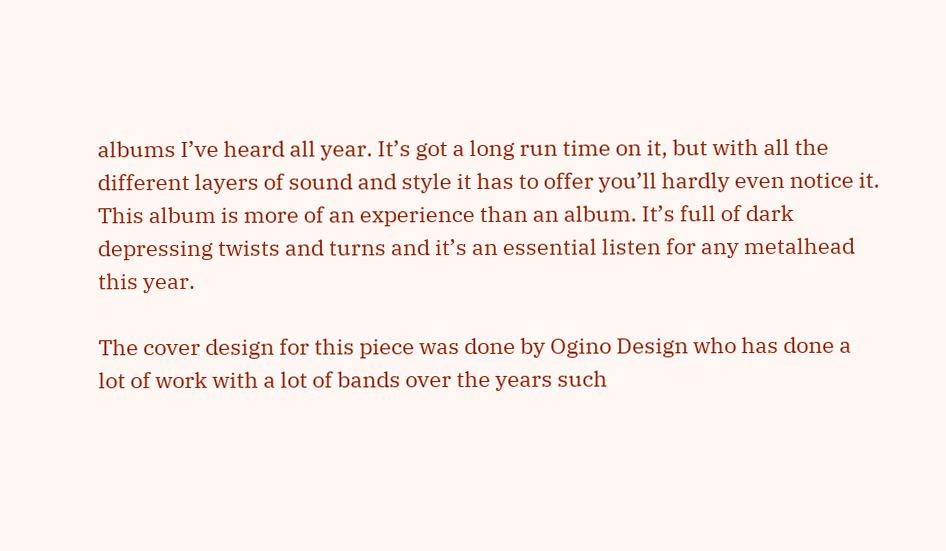albums I’ve heard all year. It’s got a long run time on it, but with all the different layers of sound and style it has to offer you’ll hardly even notice it. This album is more of an experience than an album. It’s full of dark depressing twists and turns and it’s an essential listen for any metalhead this year.

The cover design for this piece was done by Ogino Design who has done a lot of work with a lot of bands over the years such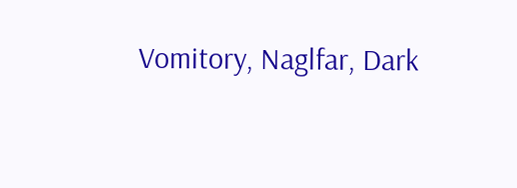Vomitory, Naglfar, Dark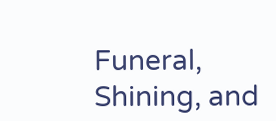Funeral, Shining, and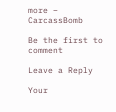more – CarcassBomb

Be the first to comment

Leave a Reply

Your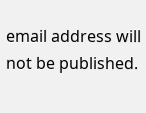email address will not be published.